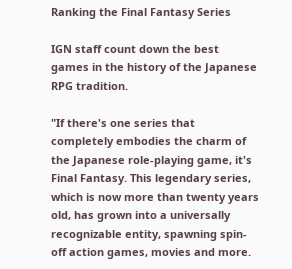Ranking the Final Fantasy Series

IGN staff count down the best games in the history of the Japanese RPG tradition.

"If there's one series that completely embodies the charm of the Japanese role-playing game, it's Final Fantasy. This legendary series, which is now more than twenty years old, has grown into a universally recognizable entity, spawning spin-off action games, movies and more.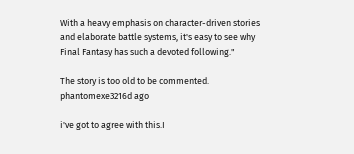With a heavy emphasis on character-driven stories and elaborate battle systems, it's easy to see why Final Fantasy has such a devoted following."

The story is too old to be commented.
phantomexe3216d ago

i've got to agree with this.I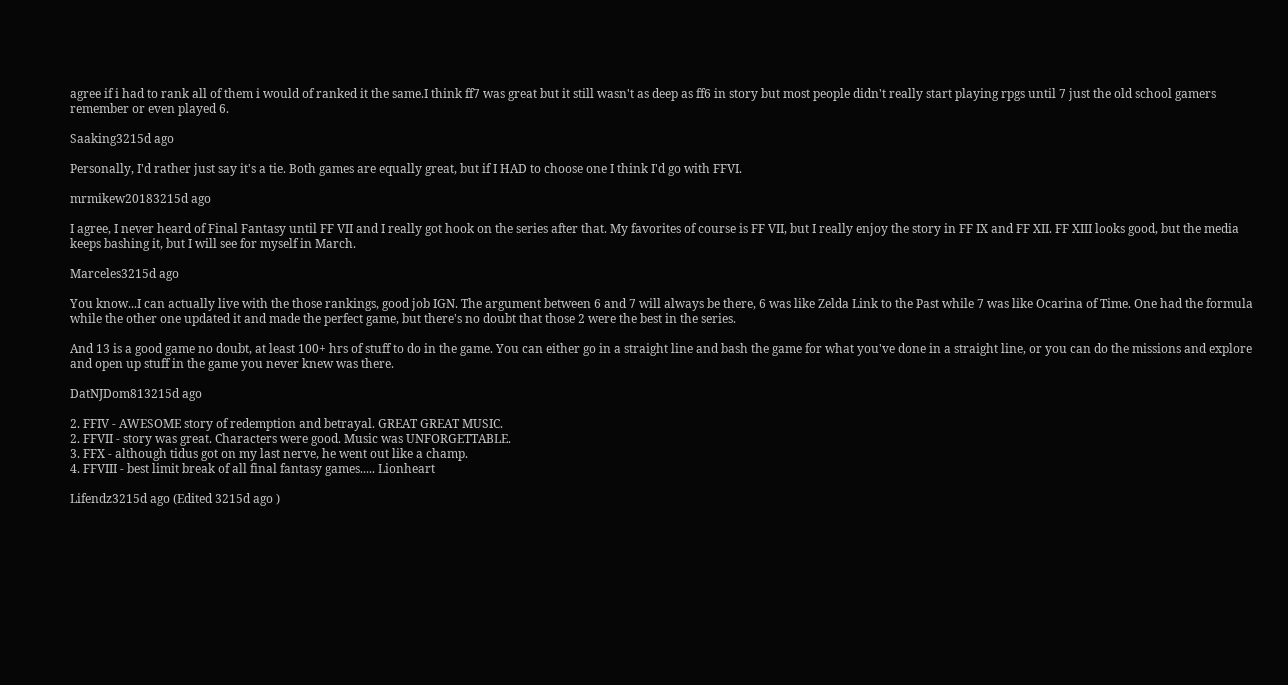agree if i had to rank all of them i would of ranked it the same.I think ff7 was great but it still wasn't as deep as ff6 in story but most people didn't really start playing rpgs until 7 just the old school gamers remember or even played 6.

Saaking3215d ago

Personally, I'd rather just say it's a tie. Both games are equally great, but if I HAD to choose one I think I'd go with FFVI.

mrmikew20183215d ago

I agree, I never heard of Final Fantasy until FF VII and I really got hook on the series after that. My favorites of course is FF VII, but I really enjoy the story in FF IX and FF XII. FF XIII looks good, but the media keeps bashing it, but I will see for myself in March.

Marceles3215d ago

You know...I can actually live with the those rankings, good job IGN. The argument between 6 and 7 will always be there, 6 was like Zelda Link to the Past while 7 was like Ocarina of Time. One had the formula while the other one updated it and made the perfect game, but there's no doubt that those 2 were the best in the series.

And 13 is a good game no doubt, at least 100+ hrs of stuff to do in the game. You can either go in a straight line and bash the game for what you've done in a straight line, or you can do the missions and explore and open up stuff in the game you never knew was there.

DatNJDom813215d ago

2. FFIV - AWESOME story of redemption and betrayal. GREAT GREAT MUSIC.
2. FFVII - story was great. Characters were good. Music was UNFORGETTABLE.
3. FFX - although tidus got on my last nerve, he went out like a champ.
4. FFVIII - best limit break of all final fantasy games..... Lionheart

Lifendz3215d ago (Edited 3215d ago )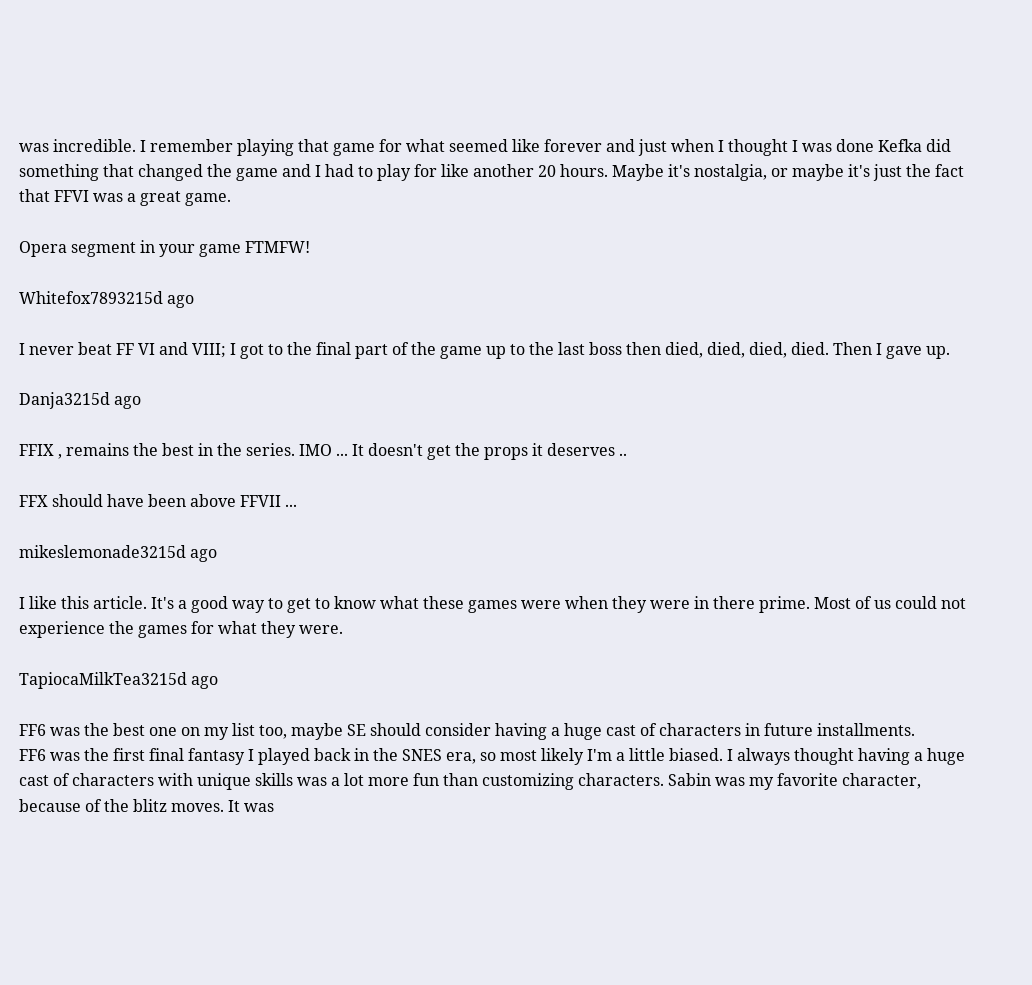was incredible. I remember playing that game for what seemed like forever and just when I thought I was done Kefka did something that changed the game and I had to play for like another 20 hours. Maybe it's nostalgia, or maybe it's just the fact that FFVI was a great game.

Opera segment in your game FTMFW!

Whitefox7893215d ago

I never beat FF VI and VIII; I got to the final part of the game up to the last boss then died, died, died, died. Then I gave up.

Danja3215d ago

FFIX , remains the best in the series. IMO ... It doesn't get the props it deserves ..

FFX should have been above FFVII ...

mikeslemonade3215d ago

I like this article. It's a good way to get to know what these games were when they were in there prime. Most of us could not experience the games for what they were.

TapiocaMilkTea3215d ago

FF6 was the best one on my list too, maybe SE should consider having a huge cast of characters in future installments.
FF6 was the first final fantasy I played back in the SNES era, so most likely I'm a little biased. I always thought having a huge cast of characters with unique skills was a lot more fun than customizing characters. Sabin was my favorite character, because of the blitz moves. It was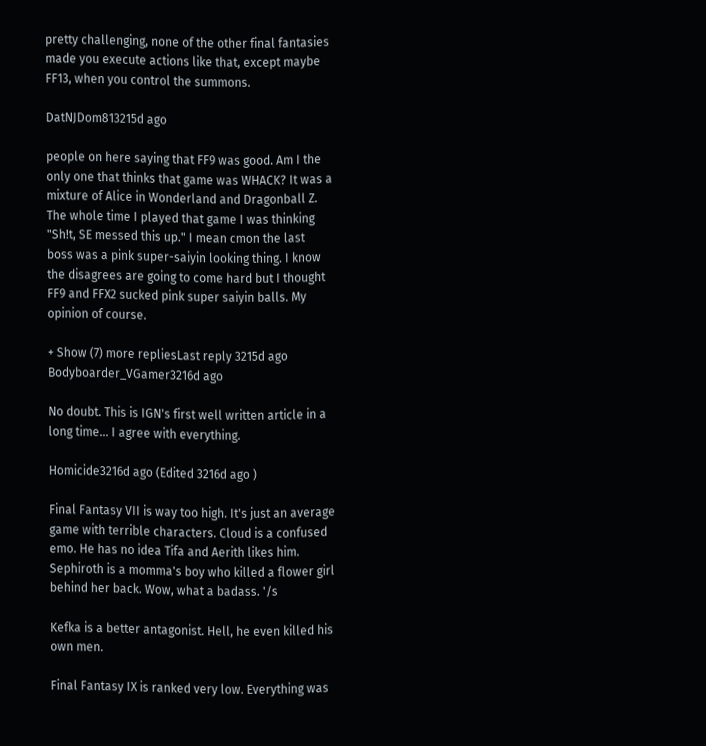pretty challenging, none of the other final fantasies made you execute actions like that, except maybe FF13, when you control the summons.

DatNJDom813215d ago

people on here saying that FF9 was good. Am I the only one that thinks that game was WHACK? It was a mixture of Alice in Wonderland and Dragonball Z. The whole time I played that game I was thinking "Sh!t, SE messed this up." I mean cmon the last boss was a pink super-saiyin looking thing. I know the disagrees are going to come hard but I thought FF9 and FFX2 sucked pink super saiyin balls. My opinion of course.

+ Show (7) more repliesLast reply 3215d ago
Bodyboarder_VGamer3216d ago

No doubt. This is IGN's first well written article in a long time... I agree with everything.

Homicide3216d ago (Edited 3216d ago )

Final Fantasy VII is way too high. It's just an average game with terrible characters. Cloud is a confused emo. He has no idea Tifa and Aerith likes him. Sephiroth is a momma's boy who killed a flower girl behind her back. Wow, what a badass. '/s

Kefka is a better antagonist. Hell, he even killed his own men.

Final Fantasy IX is ranked very low. Everything was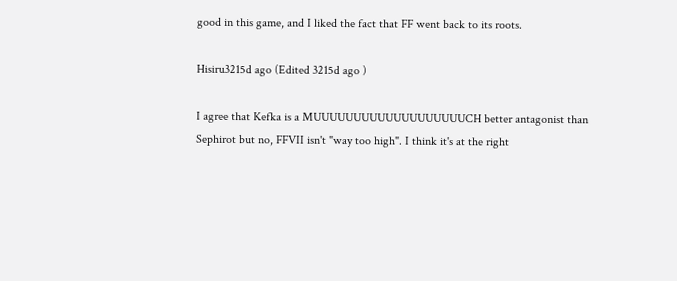good in this game, and I liked the fact that FF went back to its roots.

Hisiru3215d ago (Edited 3215d ago )

I agree that Kefka is a MUUUUUUUUUUUUUUUUUUUCH better antagonist than Sephirot but no, FFVII isn't "way too high". I think it's at the right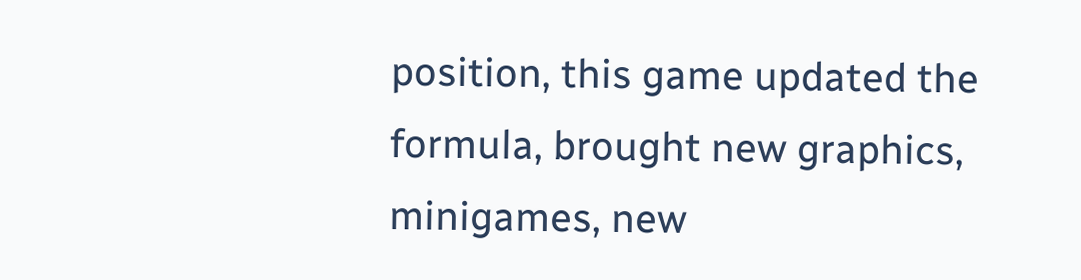position, this game updated the formula, brought new graphics, minigames, new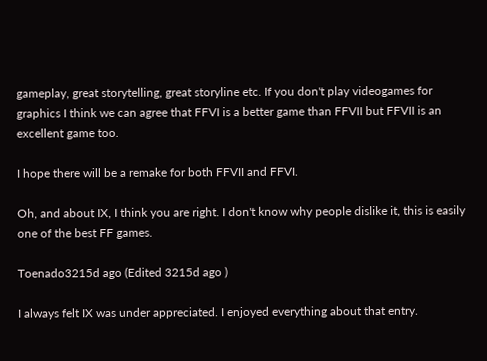gameplay, great storytelling, great storyline etc. If you don't play videogames for graphics I think we can agree that FFVI is a better game than FFVII but FFVII is an excellent game too.

I hope there will be a remake for both FFVII and FFVI.

Oh, and about IX, I think you are right. I don't know why people dislike it, this is easily one of the best FF games.

Toenado3215d ago (Edited 3215d ago )

I always felt IX was under appreciated. I enjoyed everything about that entry.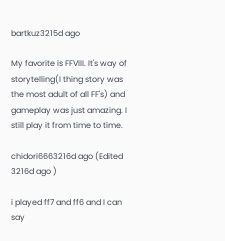bartkuz3215d ago

My favorite is FFVIII. It's way of storytelling(I thing story was the most adult of all FF's) and gameplay was just amazing. I still play it from time to time.

chidori6663216d ago (Edited 3216d ago )

i played ff7 and ff6 and I can say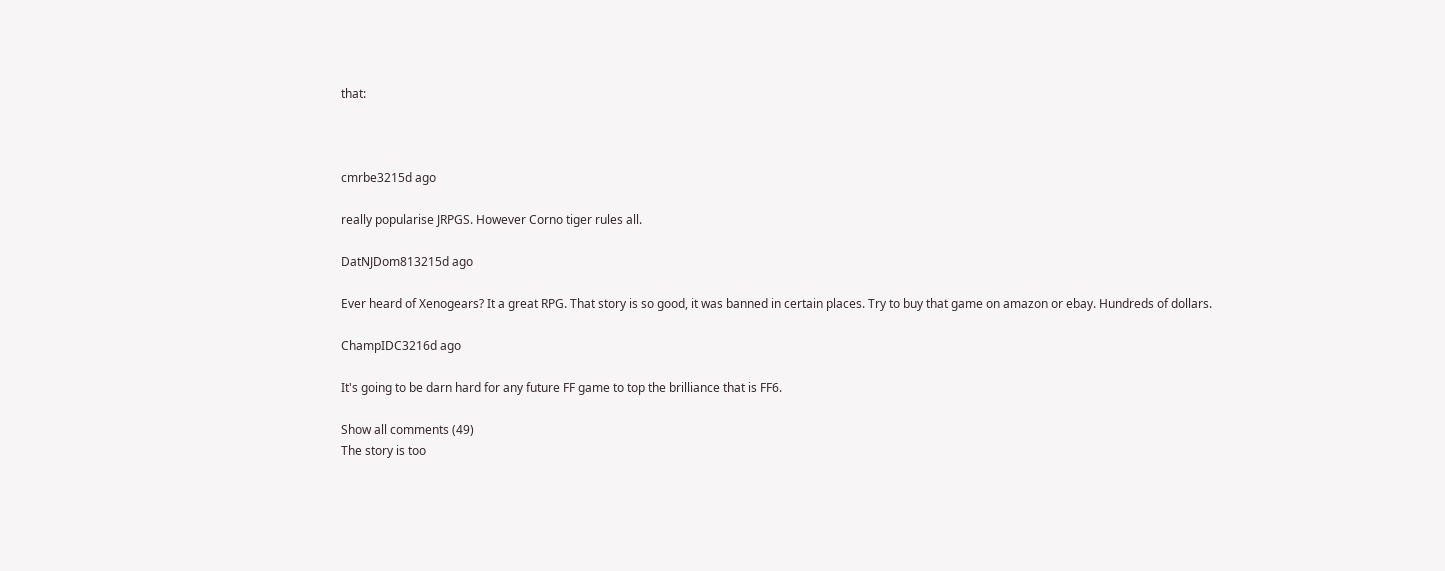that:



cmrbe3215d ago

really popularise JRPGS. However Corno tiger rules all.

DatNJDom813215d ago

Ever heard of Xenogears? It a great RPG. That story is so good, it was banned in certain places. Try to buy that game on amazon or ebay. Hundreds of dollars.

ChampIDC3216d ago

It's going to be darn hard for any future FF game to top the brilliance that is FF6.

Show all comments (49)
The story is too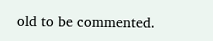old to be commented.